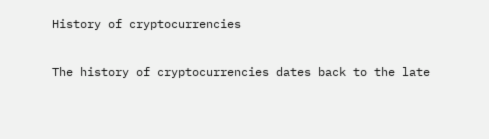History of cryptocurrencies

The history of cryptocurrencies dates back to the late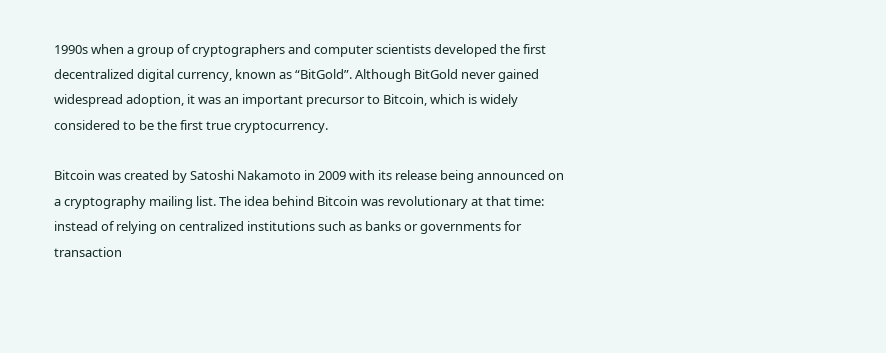1990s when a group of cryptographers and computer scientists developed the first decentralized digital currency, known as “BitGold”. Although BitGold never gained widespread adoption, it was an important precursor to Bitcoin, which is widely considered to be the first true cryptocurrency.

Bitcoin was created by Satoshi Nakamoto in 2009 with its release being announced on a cryptography mailing list. The idea behind Bitcoin was revolutionary at that time: instead of relying on centralized institutions such as banks or governments for transaction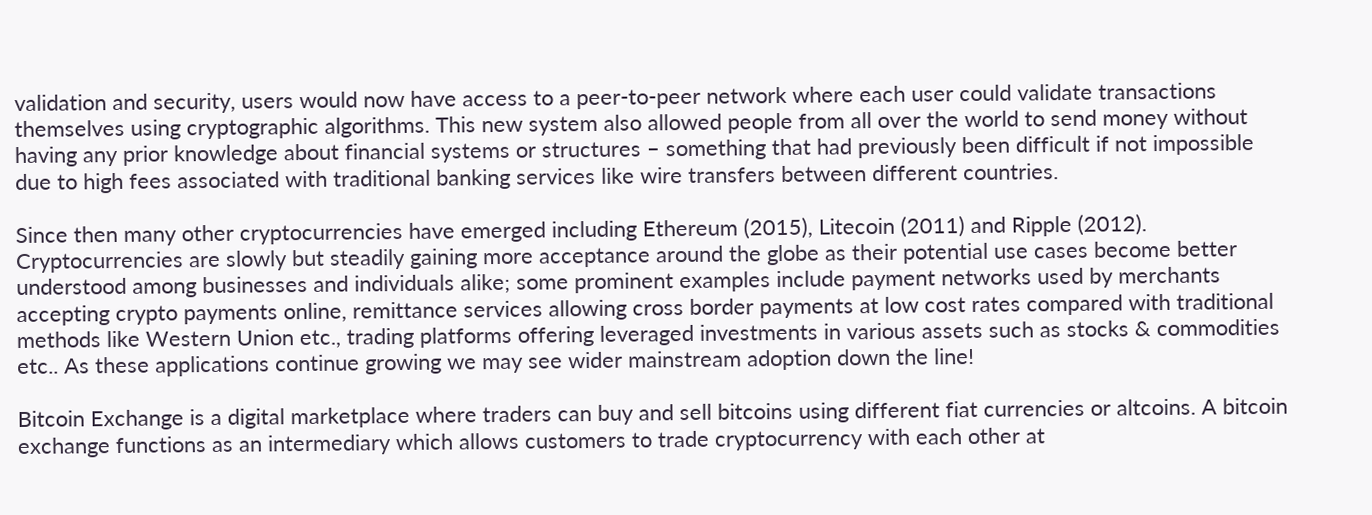validation and security, users would now have access to a peer-to-peer network where each user could validate transactions themselves using cryptographic algorithms. This new system also allowed people from all over the world to send money without having any prior knowledge about financial systems or structures – something that had previously been difficult if not impossible due to high fees associated with traditional banking services like wire transfers between different countries.

Since then many other cryptocurrencies have emerged including Ethereum (2015), Litecoin (2011) and Ripple (2012). Cryptocurrencies are slowly but steadily gaining more acceptance around the globe as their potential use cases become better understood among businesses and individuals alike; some prominent examples include payment networks used by merchants accepting crypto payments online, remittance services allowing cross border payments at low cost rates compared with traditional methods like Western Union etc., trading platforms offering leveraged investments in various assets such as stocks & commodities etc.. As these applications continue growing we may see wider mainstream adoption down the line!

Bitcoin Exchange is a digital marketplace where traders can buy and sell bitcoins using different fiat currencies or altcoins. A bitcoin exchange functions as an intermediary which allows customers to trade cryptocurrency with each other at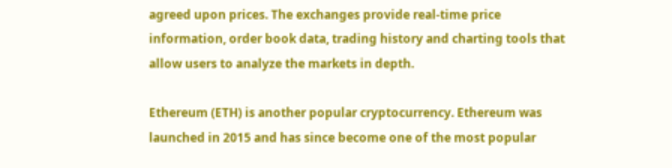agreed upon prices. The exchanges provide real-time price information, order book data, trading history and charting tools that allow users to analyze the markets in depth.

Ethereum (ETH) is another popular cryptocurrency. Ethereum was launched in 2015 and has since become one of the most popular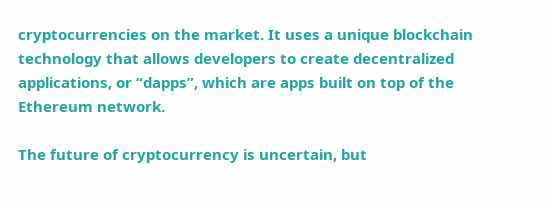cryptocurrencies on the market. It uses a unique blockchain technology that allows developers to create decentralized applications, or “dapps”, which are apps built on top of the Ethereum network.

The future of cryptocurrency is uncertain, but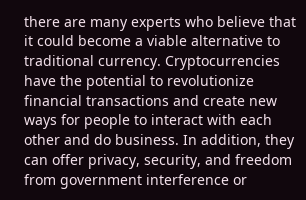there are many experts who believe that it could become a viable alternative to traditional currency. Cryptocurrencies have the potential to revolutionize financial transactions and create new ways for people to interact with each other and do business. In addition, they can offer privacy, security, and freedom from government interference or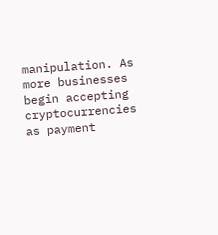manipulation. As more businesses begin accepting cryptocurrencies as payment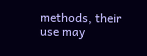methods, their use may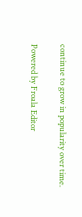continue to grow in popularity over time.

Powered by Froala Editor